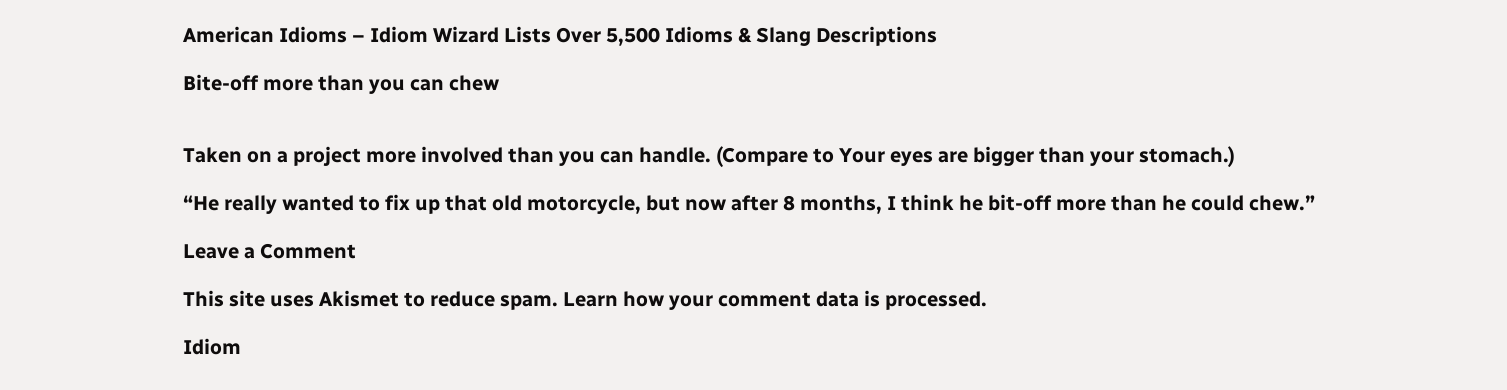American Idioms – Idiom Wizard Lists Over 5,500 Idioms & Slang Descriptions

Bite-off more than you can chew


Taken on a project more involved than you can handle. (Compare to Your eyes are bigger than your stomach.)

“He really wanted to fix up that old motorcycle, but now after 8 months, I think he bit-off more than he could chew.”

Leave a Comment

This site uses Akismet to reduce spam. Learn how your comment data is processed.

Idiom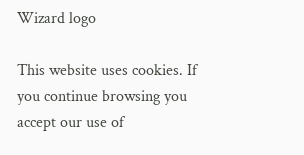Wizard logo

This website uses cookies. If you continue browsing you accept our use of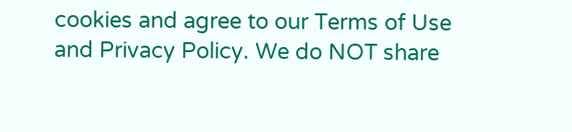cookies and agree to our Terms of Use and Privacy Policy. We do NOT share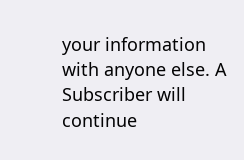your information with anyone else. A Subscriber will continue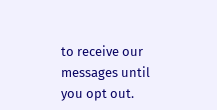to receive our messages until  you opt out.